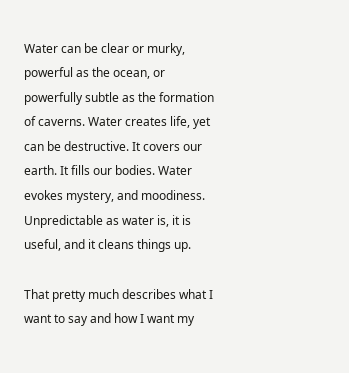Water can be clear or murky, powerful as the ocean, or powerfully subtle as the formation of caverns. Water creates life, yet can be destructive. It covers our earth. It fills our bodies. Water evokes mystery, and moodiness. Unpredictable as water is, it is useful, and it cleans things up.

That pretty much describes what I want to say and how I want my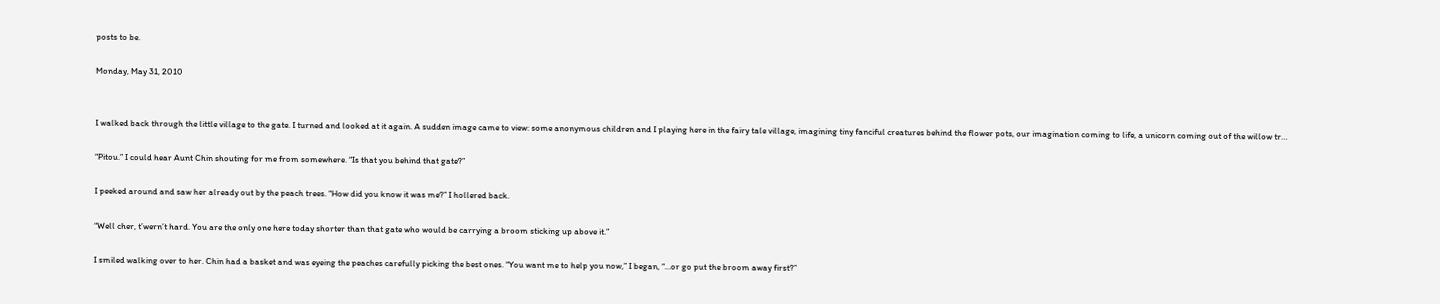posts to be.

Monday, May 31, 2010


I walked back through the little village to the gate. I turned and looked at it again. A sudden image came to view: some anonymous children and I playing here in the fairy tale village, imagining tiny fanciful creatures behind the flower pots, our imagination coming to life, a unicorn coming out of the willow tr…

“Pitou.” I could hear Aunt Chin shouting for me from somewhere. “Is that you behind that gate?”

I peeked around and saw her already out by the peach trees. “How did you know it was me?” I hollered back.

“Well cher, t’wern’t hard. You are the only one here today shorter than that gate who would be carrying a broom sticking up above it.”

I smiled walking over to her. Chin had a basket and was eyeing the peaches carefully picking the best ones. “You want me to help you now,” I began, “…or go put the broom away first?”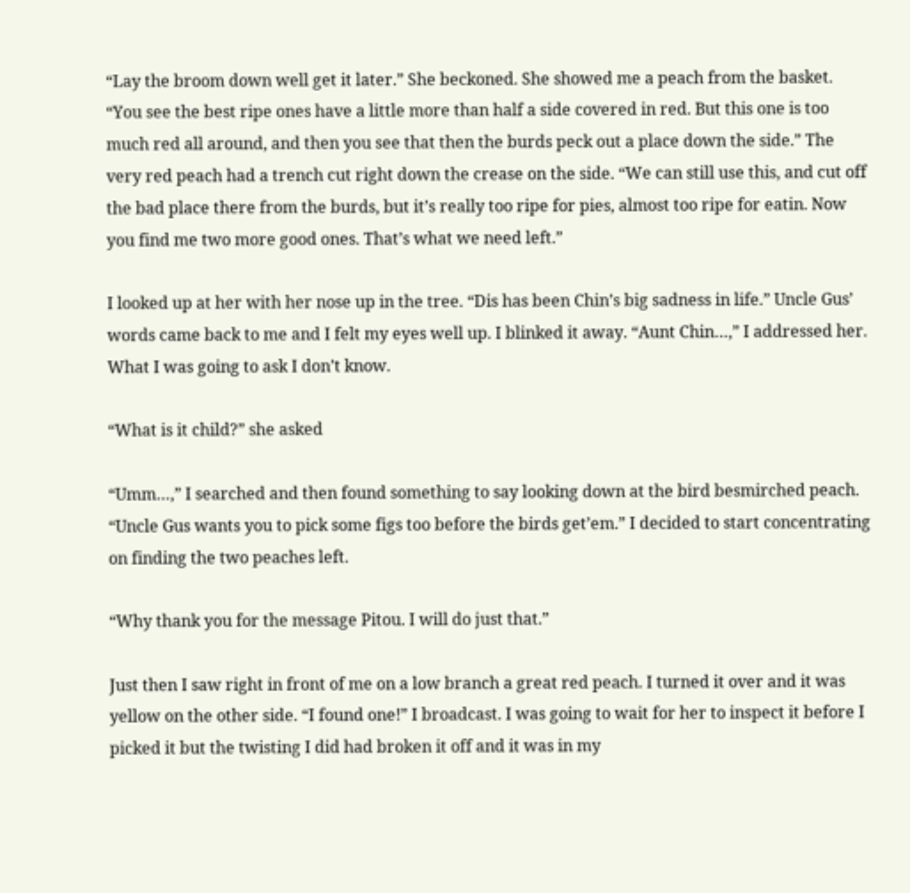“Lay the broom down well get it later.” She beckoned. She showed me a peach from the basket. “You see the best ripe ones have a little more than half a side covered in red. But this one is too much red all around, and then you see that then the burds peck out a place down the side.” The very red peach had a trench cut right down the crease on the side. “We can still use this, and cut off the bad place there from the burds, but it’s really too ripe for pies, almost too ripe for eatin. Now you find me two more good ones. That’s what we need left.”

I looked up at her with her nose up in the tree. “Dis has been Chin’s big sadness in life.” Uncle Gus’ words came back to me and I felt my eyes well up. I blinked it away. “Aunt Chin…,” I addressed her. What I was going to ask I don’t know.

“What is it child?” she asked

“Umm…,” I searched and then found something to say looking down at the bird besmirched peach. “Uncle Gus wants you to pick some figs too before the birds get’em.” I decided to start concentrating on finding the two peaches left.

“Why thank you for the message Pitou. I will do just that.”

Just then I saw right in front of me on a low branch a great red peach. I turned it over and it was yellow on the other side. “I found one!” I broadcast. I was going to wait for her to inspect it before I picked it but the twisting I did had broken it off and it was in my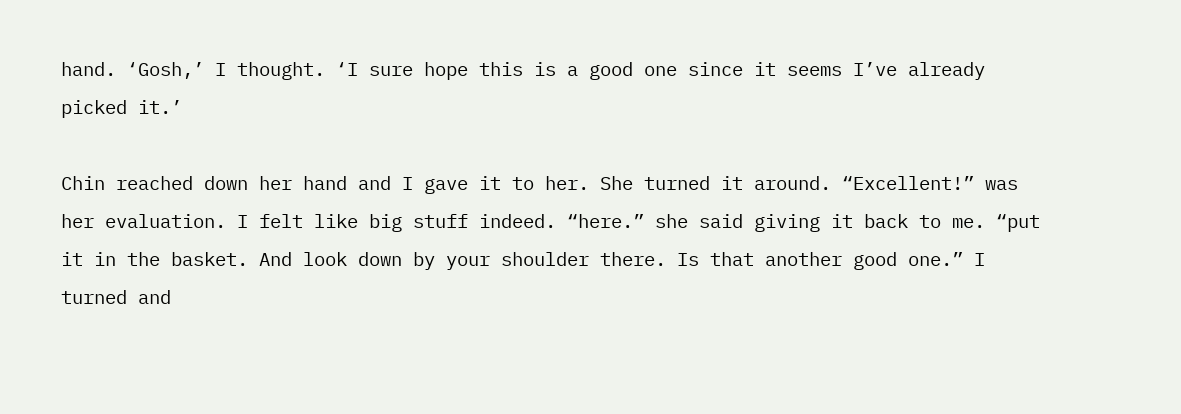hand. ‘Gosh,’ I thought. ‘I sure hope this is a good one since it seems I’ve already picked it.’

Chin reached down her hand and I gave it to her. She turned it around. “Excellent!” was her evaluation. I felt like big stuff indeed. “here.” she said giving it back to me. “put it in the basket. And look down by your shoulder there. Is that another good one.” I turned and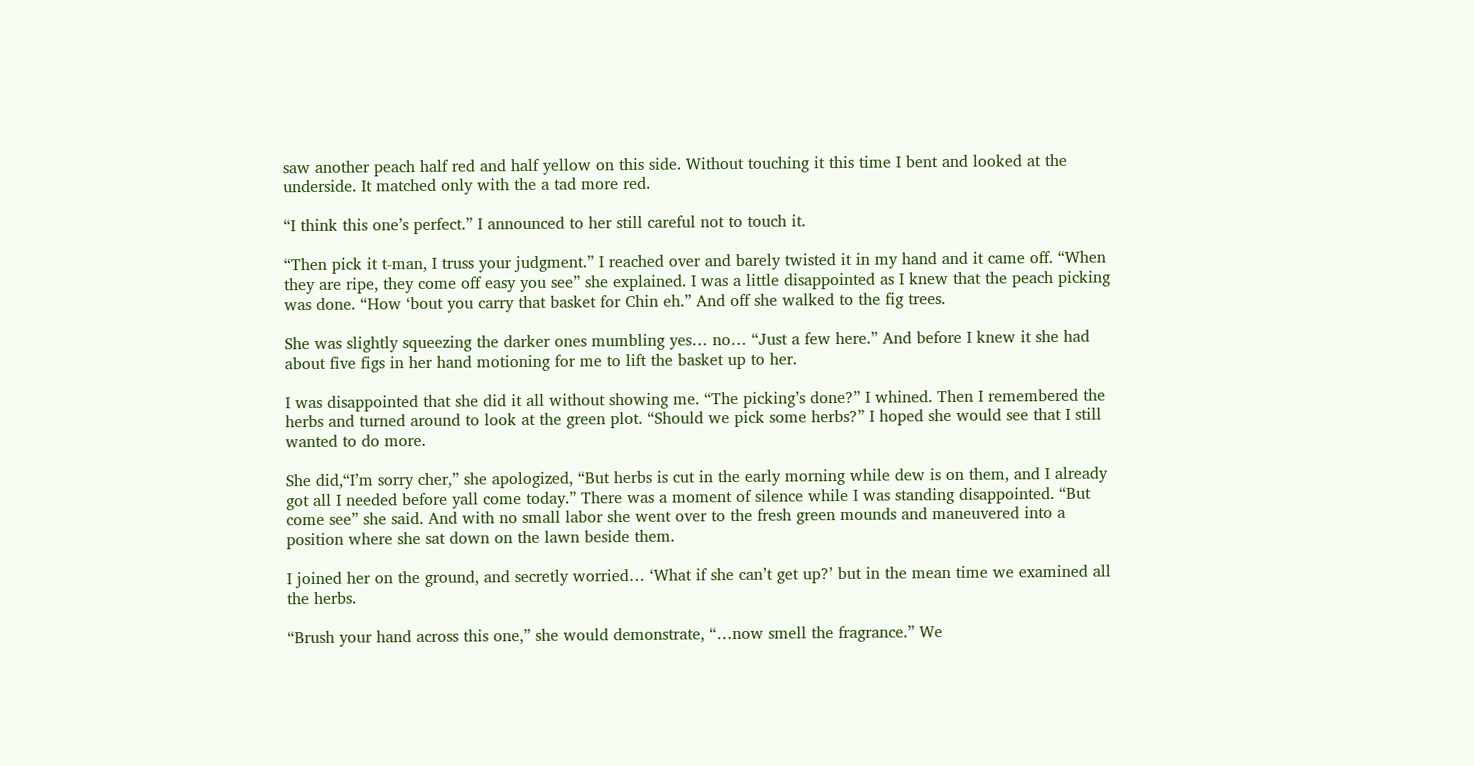saw another peach half red and half yellow on this side. Without touching it this time I bent and looked at the underside. It matched only with the a tad more red.

“I think this one’s perfect.” I announced to her still careful not to touch it.

“Then pick it t-man, I truss your judgment.” I reached over and barely twisted it in my hand and it came off. “When they are ripe, they come off easy you see” she explained. I was a little disappointed as I knew that the peach picking was done. “How ‘bout you carry that basket for Chin eh.” And off she walked to the fig trees.

She was slightly squeezing the darker ones mumbling yes… no… “Just a few here.” And before I knew it she had about five figs in her hand motioning for me to lift the basket up to her.

I was disappointed that she did it all without showing me. “The picking’s done?” I whined. Then I remembered the herbs and turned around to look at the green plot. “Should we pick some herbs?” I hoped she would see that I still wanted to do more.

She did,“I’m sorry cher,” she apologized, “But herbs is cut in the early morning while dew is on them, and I already got all I needed before yall come today.” There was a moment of silence while I was standing disappointed. “But come see” she said. And with no small labor she went over to the fresh green mounds and maneuvered into a position where she sat down on the lawn beside them.

I joined her on the ground, and secretly worried… ‘What if she can’t get up?’ but in the mean time we examined all the herbs.

“Brush your hand across this one,” she would demonstrate, “…now smell the fragrance.” We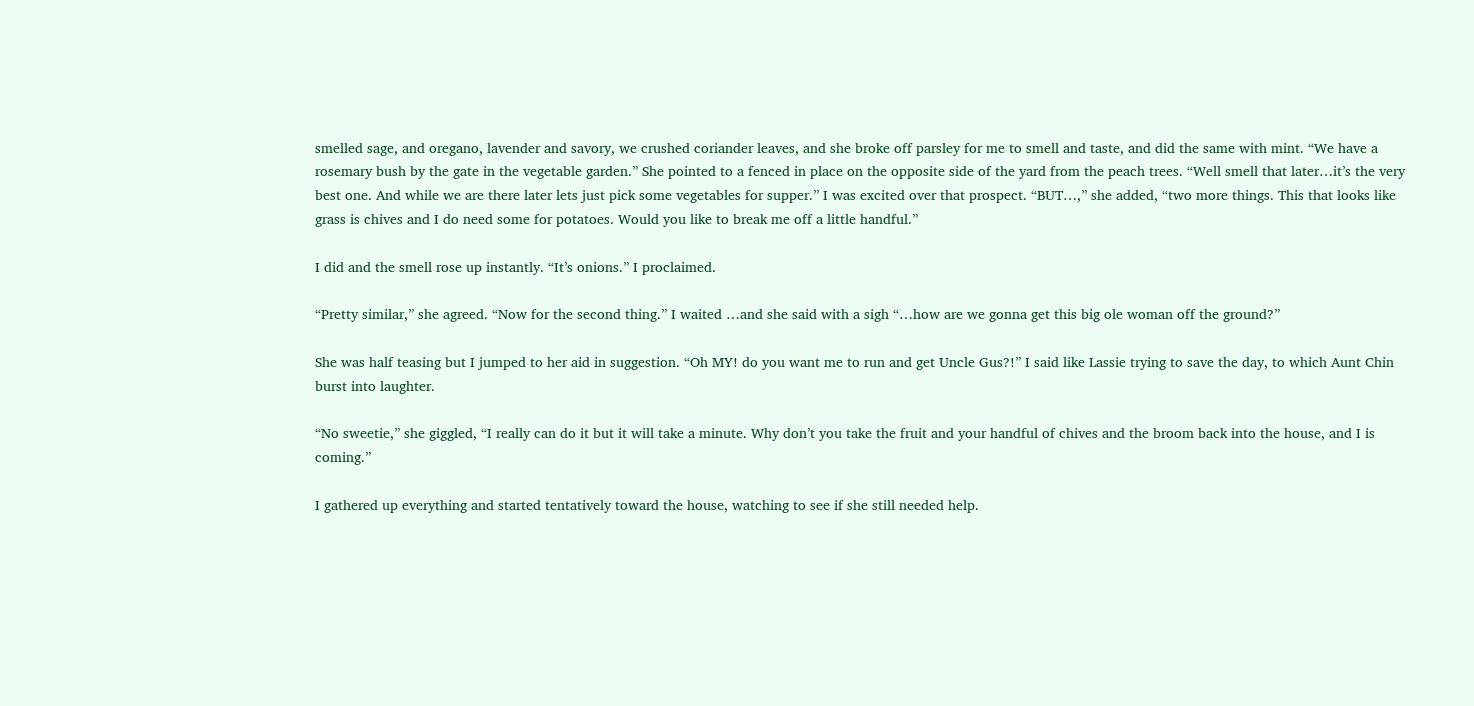smelled sage, and oregano, lavender and savory, we crushed coriander leaves, and she broke off parsley for me to smell and taste, and did the same with mint. “We have a rosemary bush by the gate in the vegetable garden.” She pointed to a fenced in place on the opposite side of the yard from the peach trees. “Well smell that later…it’s the very best one. And while we are there later lets just pick some vegetables for supper.” I was excited over that prospect. “BUT…,” she added, “two more things. This that looks like grass is chives and I do need some for potatoes. Would you like to break me off a little handful.”

I did and the smell rose up instantly. “It’s onions.” I proclaimed.

“Pretty similar,” she agreed. “Now for the second thing.” I waited …and she said with a sigh “…how are we gonna get this big ole woman off the ground?”

She was half teasing but I jumped to her aid in suggestion. “Oh MY! do you want me to run and get Uncle Gus?!” I said like Lassie trying to save the day, to which Aunt Chin burst into laughter.

“No sweetie,” she giggled, “I really can do it but it will take a minute. Why don’t you take the fruit and your handful of chives and the broom back into the house, and I is coming.”

I gathered up everything and started tentatively toward the house, watching to see if she still needed help.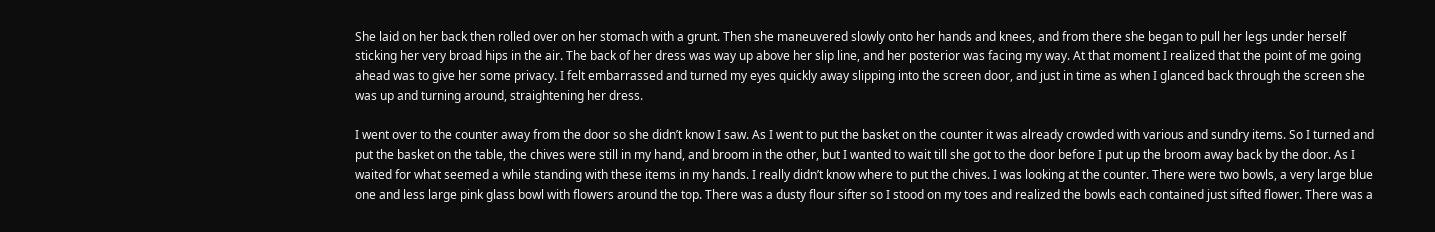She laid on her back then rolled over on her stomach with a grunt. Then she maneuvered slowly onto her hands and knees, and from there she began to pull her legs under herself sticking her very broad hips in the air. The back of her dress was way up above her slip line, and her posterior was facing my way. At that moment I realized that the point of me going ahead was to give her some privacy. I felt embarrassed and turned my eyes quickly away slipping into the screen door, and just in time as when I glanced back through the screen she was up and turning around, straightening her dress.

I went over to the counter away from the door so she didn’t know I saw. As I went to put the basket on the counter it was already crowded with various and sundry items. So I turned and put the basket on the table, the chives were still in my hand, and broom in the other, but I wanted to wait till she got to the door before I put up the broom away back by the door. As I waited for what seemed a while standing with these items in my hands. I really didn’t know where to put the chives. I was looking at the counter. There were two bowls, a very large blue one and less large pink glass bowl with flowers around the top. There was a dusty flour sifter so I stood on my toes and realized the bowls each contained just sifted flower. There was a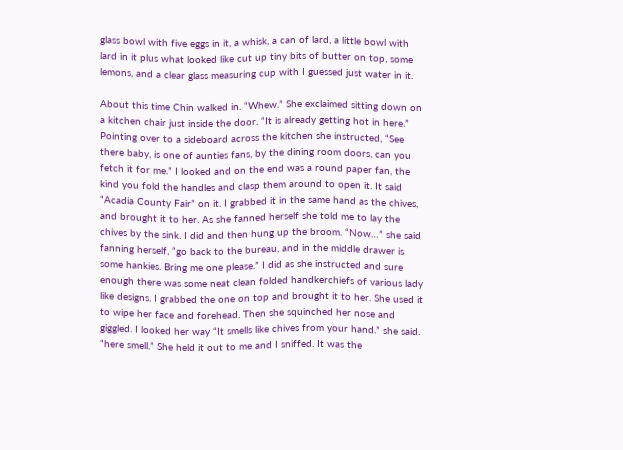glass bowl with five eggs in it, a whisk, a can of lard, a little bowl with lard in it plus what looked like cut up tiny bits of butter on top, some lemons, and a clear glass measuring cup with I guessed just water in it.

About this time Chin walked in. “Whew.” She exclaimed sitting down on a kitchen chair just inside the door. “It is already getting hot in here.” Pointing over to a sideboard across the kitchen she instructed, “See there baby, is one of aunties fans, by the dining room doors, can you fetch it for me.” I looked and on the end was a round paper fan, the kind you fold the handles and clasp them around to open it. It said “Acadia County Fair” on it. I grabbed it in the same hand as the chives, and brought it to her. As she fanned herself she told me to lay the chives by the sink. I did and then hung up the broom. “Now…” she said fanning herself, “go back to the bureau, and in the middle drawer is some hankies. Bring me one please.” I did as she instructed and sure enough there was some neat clean folded handkerchiefs of various lady like designs. I grabbed the one on top and brought it to her. She used it to wipe her face and forehead. Then she squinched her nose and giggled. I looked her way “It smells like chives from your hand.” she said. “here smell.” She held it out to me and I sniffed. It was the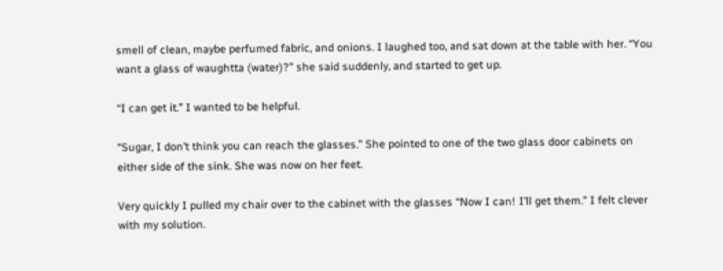smell of clean, maybe perfumed fabric, and onions. I laughed too, and sat down at the table with her. “You want a glass of waughtta (water)?” she said suddenly, and started to get up.

“I can get it.” I wanted to be helpful.

“Sugar, I don’t think you can reach the glasses.” She pointed to one of the two glass door cabinets on either side of the sink. She was now on her feet.

Very quickly I pulled my chair over to the cabinet with the glasses “Now I can! I’ll get them.” I felt clever with my solution.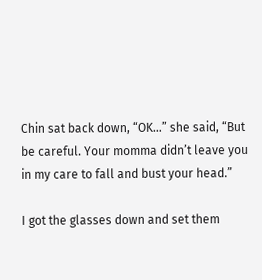Chin sat back down, “OK…” she said, “But be careful. Your momma didn’t leave you in my care to fall and bust your head.”

I got the glasses down and set them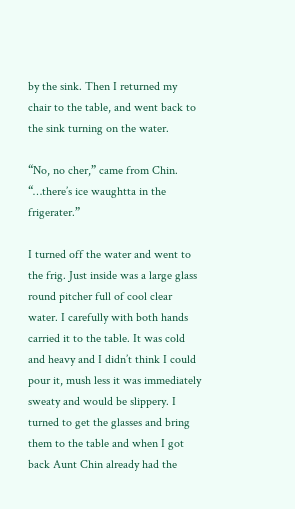by the sink. Then I returned my chair to the table, and went back to the sink turning on the water.

“No, no cher,” came from Chin. “…there’s ice waughtta in the frigerater.”

I turned off the water and went to the frig. Just inside was a large glass round pitcher full of cool clear water. I carefully with both hands carried it to the table. It was cold and heavy and I didn’t think I could pour it, mush less it was immediately sweaty and would be slippery. I turned to get the glasses and bring them to the table and when I got back Aunt Chin already had the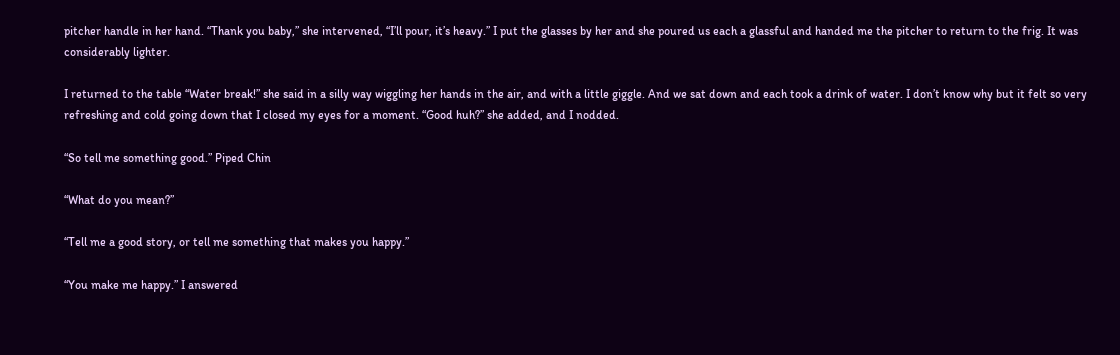pitcher handle in her hand. “Thank you baby,” she intervened, “I’ll pour, it’s heavy.” I put the glasses by her and she poured us each a glassful and handed me the pitcher to return to the frig. It was considerably lighter.

I returned to the table “Water break!” she said in a silly way wiggling her hands in the air, and with a little giggle. And we sat down and each took a drink of water. I don’t know why but it felt so very refreshing and cold going down that I closed my eyes for a moment. “Good huh?” she added, and I nodded.

“So tell me something good.” Piped Chin

“What do you mean?”

“Tell me a good story, or tell me something that makes you happy.”

“You make me happy.” I answered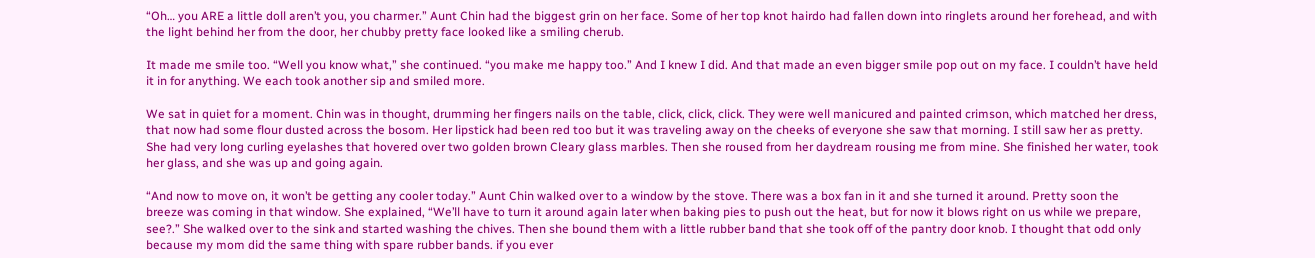“Oh… you ARE a little doll aren’t you, you charmer.” Aunt Chin had the biggest grin on her face. Some of her top knot hairdo had fallen down into ringlets around her forehead, and with the light behind her from the door, her chubby pretty face looked like a smiling cherub.

It made me smile too. “Well you know what,” she continued. “you make me happy too.” And I knew I did. And that made an even bigger smile pop out on my face. I couldn’t have held it in for anything. We each took another sip and smiled more.

We sat in quiet for a moment. Chin was in thought, drumming her fingers nails on the table, click, click, click. They were well manicured and painted crimson, which matched her dress, that now had some flour dusted across the bosom. Her lipstick had been red too but it was traveling away on the cheeks of everyone she saw that morning. I still saw her as pretty. She had very long curling eyelashes that hovered over two golden brown Cleary glass marbles. Then she roused from her daydream rousing me from mine. She finished her water, took her glass, and she was up and going again.

“And now to move on, it won’t be getting any cooler today.” Aunt Chin walked over to a window by the stove. There was a box fan in it and she turned it around. Pretty soon the breeze was coming in that window. She explained, “We’ll have to turn it around again later when baking pies to push out the heat, but for now it blows right on us while we prepare, see?.” She walked over to the sink and started washing the chives. Then she bound them with a little rubber band that she took off of the pantry door knob. I thought that odd only because my mom did the same thing with spare rubber bands. if you ever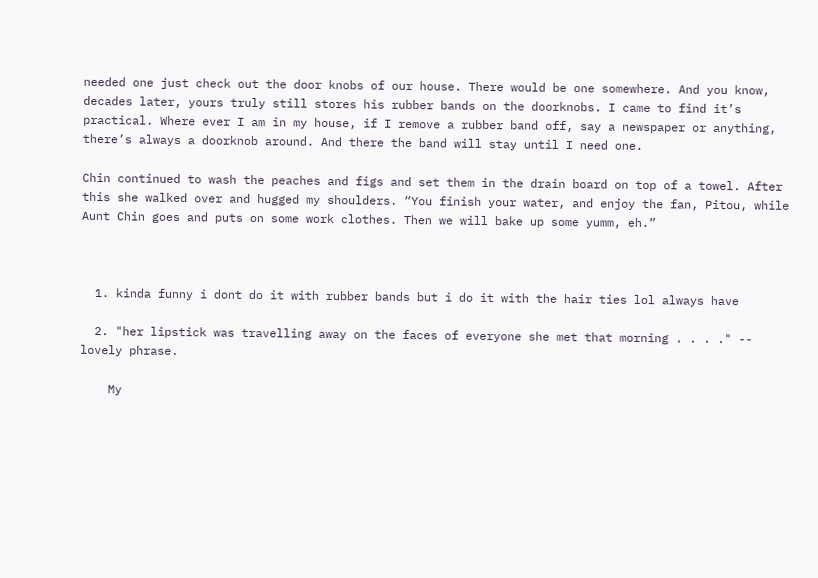needed one just check out the door knobs of our house. There would be one somewhere. And you know, decades later, yours truly still stores his rubber bands on the doorknobs. I came to find it’s practical. Where ever I am in my house, if I remove a rubber band off, say a newspaper or anything, there’s always a doorknob around. And there the band will stay until I need one.

Chin continued to wash the peaches and figs and set them in the drain board on top of a towel. After this she walked over and hugged my shoulders. “You finish your water, and enjoy the fan, Pitou, while Aunt Chin goes and puts on some work clothes. Then we will bake up some yumm, eh.”



  1. kinda funny i dont do it with rubber bands but i do it with the hair ties lol always have

  2. "her lipstick was travelling away on the faces of everyone she met that morning . . . ." -- lovely phrase.

    My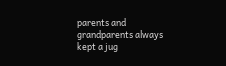parents and grandparents always kept a jug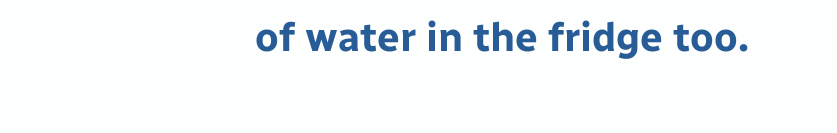of water in the fridge too.